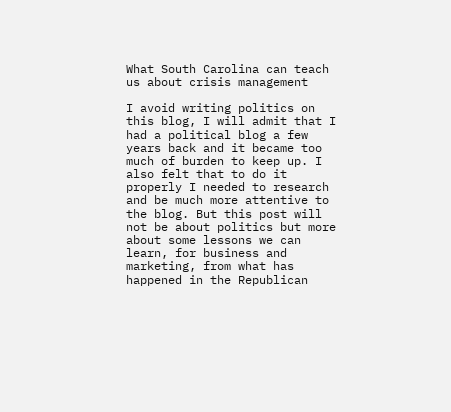What South Carolina can teach us about crisis management

I avoid writing politics on this blog, I will admit that I had a political blog a few years back and it became too much of burden to keep up. I also felt that to do it properly I needed to research and be much more attentive to the blog. But this post will not be about politics but more about some lessons we can learn, for business and marketing, from what has happened in the Republican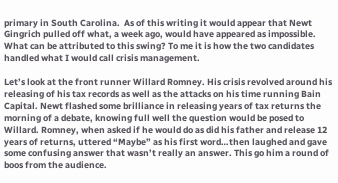primary in South Carolina.  As of this writing it would appear that Newt Gingrich pulled off what, a week ago, would have appeared as impossible. What can be attributed to this swing? To me it is how the two candidates handled what I would call crisis management.

Let’s look at the front runner Willard Romney. His crisis revolved around his releasing of his tax records as well as the attacks on his time running Bain Capital. Newt flashed some brilliance in releasing years of tax returns the morning of a debate, knowing full well the question would be posed to Willard. Romney, when asked if he would do as did his father and release 12 years of returns, uttered “Maybe” as his first word…then laughed and gave some confusing answer that wasn’t really an answer. This go him a round of boos from the audience.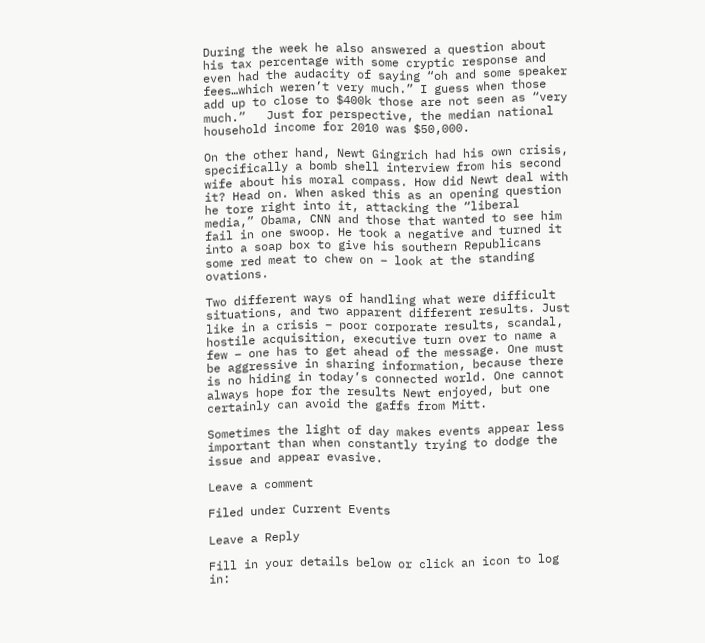During the week he also answered a question about his tax percentage with some cryptic response and even had the audacity of saying “oh and some speaker fees…which weren’t very much.” I guess when those add up to close to $400k those are not seen as “very much.”   Just for perspective, the median national household income for 2010 was $50,000.

On the other hand, Newt Gingrich had his own crisis, specifically a bomb shell interview from his second wife about his moral compass. How did Newt deal with it? Head on. When asked this as an opening question he tore right into it, attacking the “liberal media,” Obama, CNN and those that wanted to see him fail in one swoop. He took a negative and turned it into a soap box to give his southern Republicans some red meat to chew on – look at the standing ovations.

Two different ways of handling what were difficult situations, and two apparent different results. Just like in a crisis – poor corporate results, scandal, hostile acquisition, executive turn over to name a few – one has to get ahead of the message. One must be aggressive in sharing information, because there is no hiding in today’s connected world. One cannot always hope for the results Newt enjoyed, but one certainly can avoid the gaffs from Mitt.

Sometimes the light of day makes events appear less important than when constantly trying to dodge the issue and appear evasive.

Leave a comment

Filed under Current Events

Leave a Reply

Fill in your details below or click an icon to log in: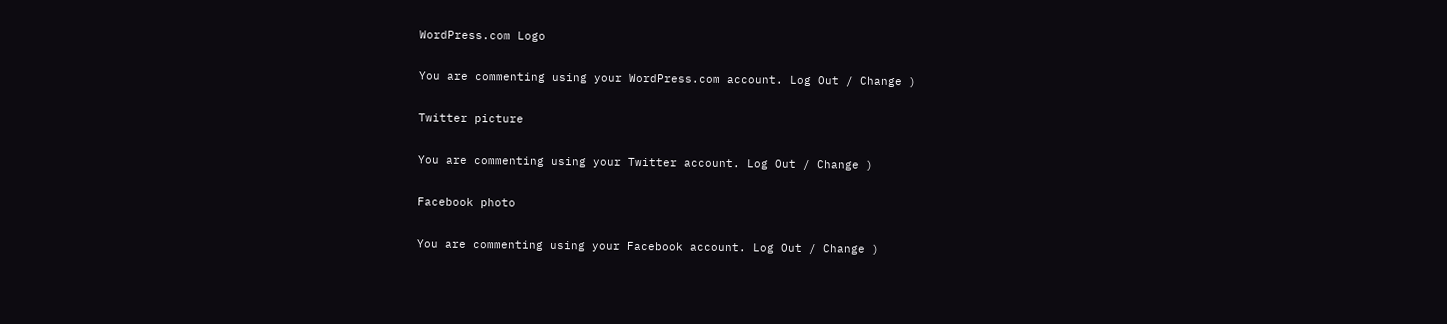WordPress.com Logo

You are commenting using your WordPress.com account. Log Out / Change )

Twitter picture

You are commenting using your Twitter account. Log Out / Change )

Facebook photo

You are commenting using your Facebook account. Log Out / Change )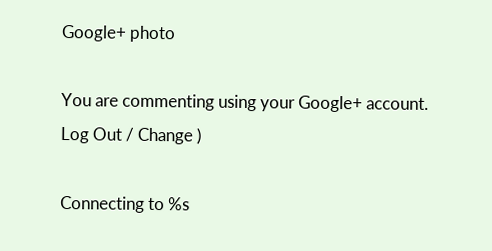Google+ photo

You are commenting using your Google+ account. Log Out / Change )

Connecting to %s